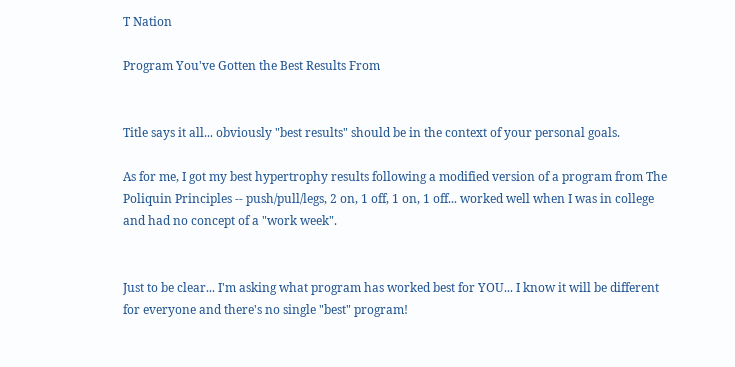T Nation

Program You've Gotten the Best Results From


Title says it all... obviously "best results" should be in the context of your personal goals.

As for me, I got my best hypertrophy results following a modified version of a program from The Poliquin Principles -- push/pull/legs, 2 on, 1 off, 1 on, 1 off... worked well when I was in college and had no concept of a "work week".


Just to be clear... I'm asking what program has worked best for YOU... I know it will be different for everyone and there's no single "best" program!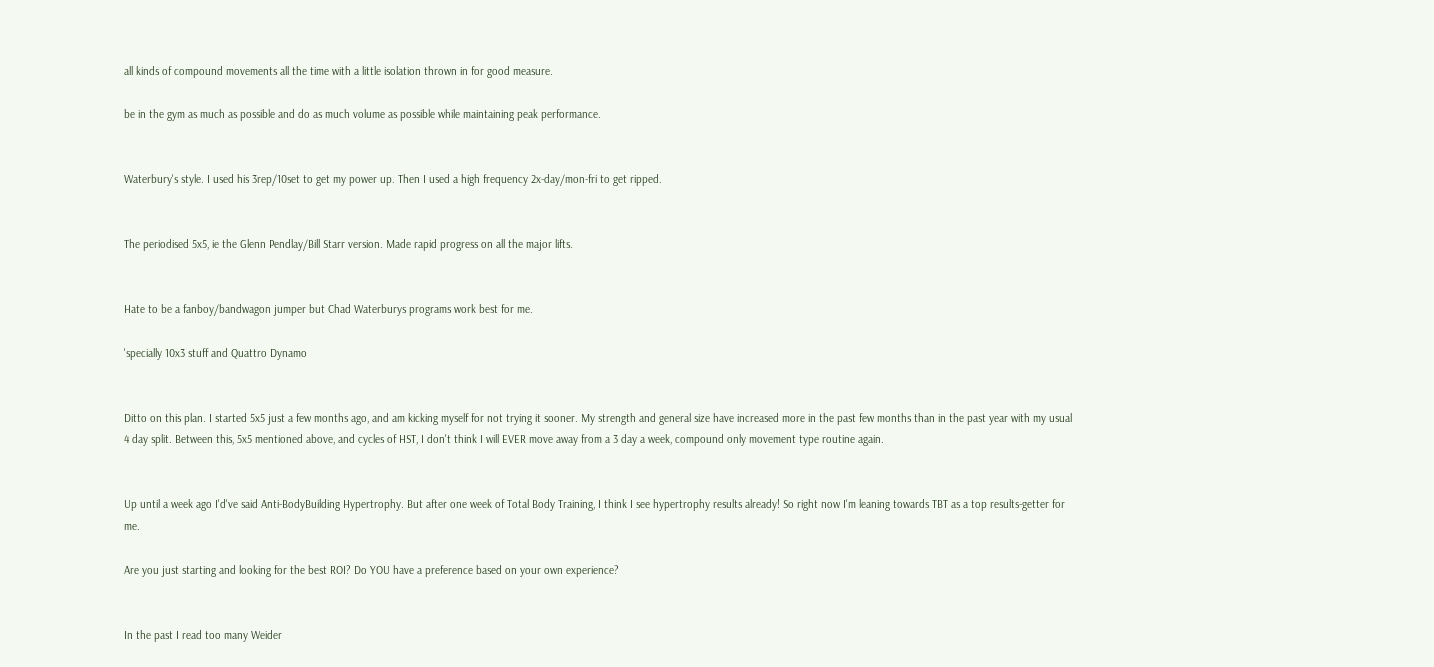all kinds of compound movements all the time with a little isolation thrown in for good measure.

be in the gym as much as possible and do as much volume as possible while maintaining peak performance.


Waterbury's style. I used his 3rep/10set to get my power up. Then I used a high frequency 2x-day/mon-fri to get ripped.


The periodised 5x5, ie the Glenn Pendlay/Bill Starr version. Made rapid progress on all the major lifts.


Hate to be a fanboy/bandwagon jumper but Chad Waterburys programs work best for me.

'specially 10x3 stuff and Quattro Dynamo


Ditto on this plan. I started 5x5 just a few months ago, and am kicking myself for not trying it sooner. My strength and general size have increased more in the past few months than in the past year with my usual 4 day split. Between this, 5x5 mentioned above, and cycles of HST, I don't think I will EVER move away from a 3 day a week, compound only movement type routine again.


Up until a week ago I'd've said Anti-BodyBuilding Hypertrophy. But after one week of Total Body Training, I think I see hypertrophy results already! So right now I'm leaning towards TBT as a top results-getter for me.

Are you just starting and looking for the best ROI? Do YOU have a preference based on your own experience?


In the past I read too many Weider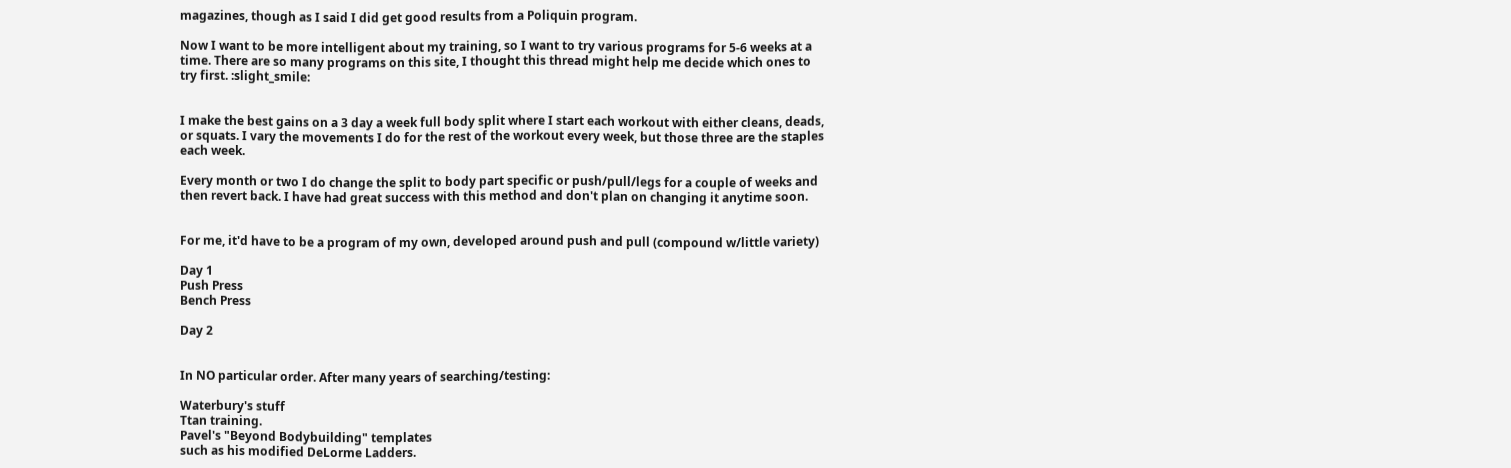magazines, though as I said I did get good results from a Poliquin program.

Now I want to be more intelligent about my training, so I want to try various programs for 5-6 weeks at a time. There are so many programs on this site, I thought this thread might help me decide which ones to try first. :slight_smile:


I make the best gains on a 3 day a week full body split where I start each workout with either cleans, deads, or squats. I vary the movements I do for the rest of the workout every week, but those three are the staples each week.

Every month or two I do change the split to body part specific or push/pull/legs for a couple of weeks and then revert back. I have had great success with this method and don't plan on changing it anytime soon.


For me, it'd have to be a program of my own, developed around push and pull (compound w/little variety)

Day 1
Push Press
Bench Press

Day 2


In NO particular order. After many years of searching/testing:

Waterbury's stuff
Ttan training.
Pavel's "Beyond Bodybuilding" templates
such as his modified DeLorme Ladders.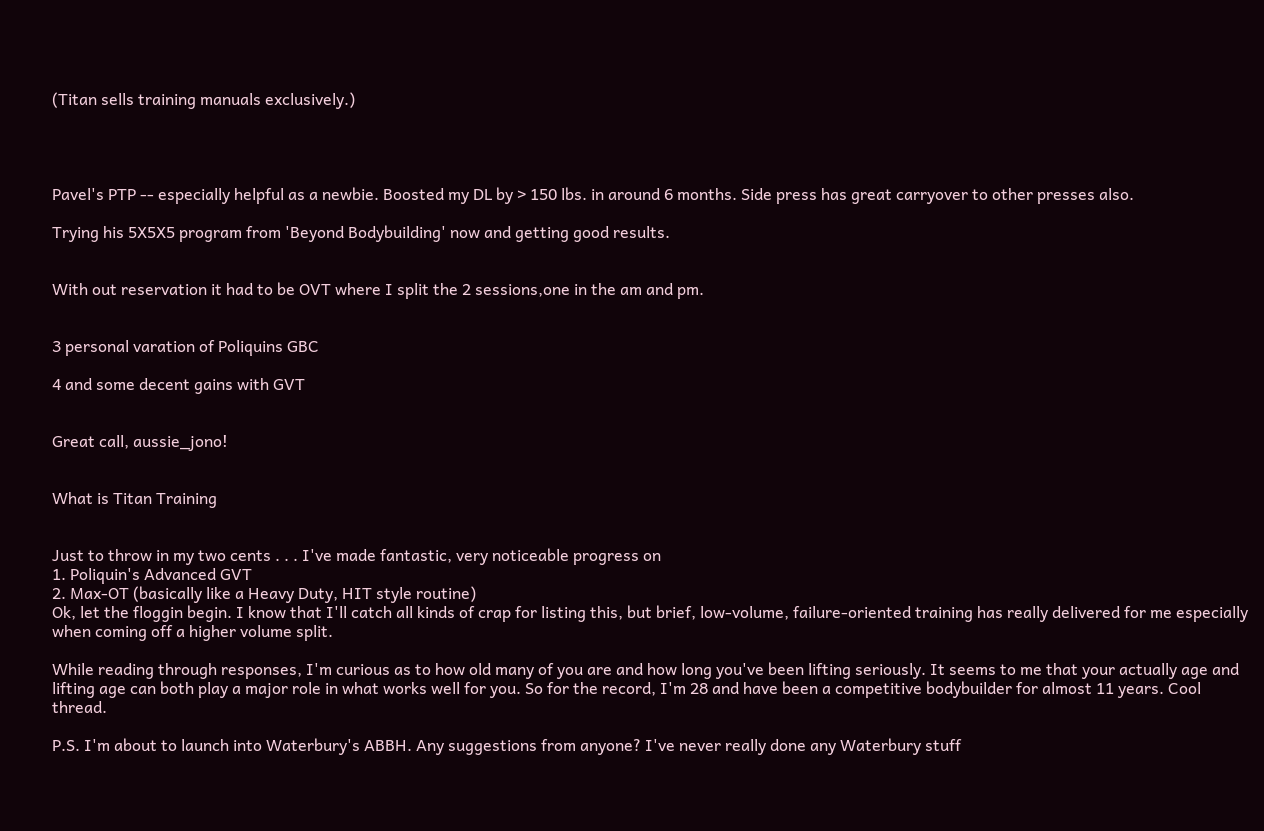(Titan sells training manuals exclusively.)




Pavel's PTP -- especially helpful as a newbie. Boosted my DL by > 150 lbs. in around 6 months. Side press has great carryover to other presses also.

Trying his 5X5X5 program from 'Beyond Bodybuilding' now and getting good results.


With out reservation it had to be OVT where I split the 2 sessions,one in the am and pm.


3 personal varation of Poliquins GBC

4 and some decent gains with GVT


Great call, aussie_jono!


What is Titan Training


Just to throw in my two cents . . . I've made fantastic, very noticeable progress on
1. Poliquin's Advanced GVT
2. Max-OT (basically like a Heavy Duty, HIT style routine)
Ok, let the floggin begin. I know that I'll catch all kinds of crap for listing this, but brief, low-volume, failure-oriented training has really delivered for me especially when coming off a higher volume split.

While reading through responses, I'm curious as to how old many of you are and how long you've been lifting seriously. It seems to me that your actually age and lifting age can both play a major role in what works well for you. So for the record, I'm 28 and have been a competitive bodybuilder for almost 11 years. Cool thread.

P.S. I'm about to launch into Waterbury's ABBH. Any suggestions from anyone? I've never really done any Waterbury stuff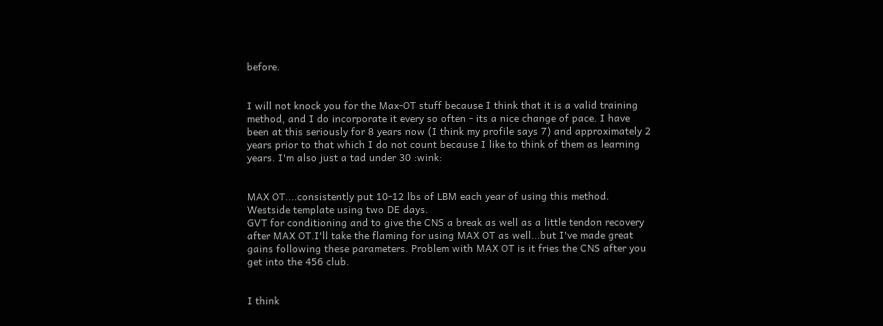before.


I will not knock you for the Max-OT stuff because I think that it is a valid training method, and I do incorporate it every so often - its a nice change of pace. I have been at this seriously for 8 years now (I think my profile says 7) and approximately 2 years prior to that which I do not count because I like to think of them as learning years. I'm also just a tad under 30 :wink:


MAX OT....consistently put 10-12 lbs of LBM each year of using this method.
Westside template using two DE days.
GVT for conditioning and to give the CNS a break as well as a little tendon recovery after MAX OT.I'll take the flaming for using MAX OT as well...but I've made great gains following these parameters. Problem with MAX OT is it fries the CNS after you get into the 456 club.


I think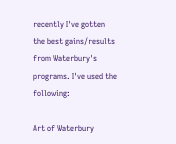recently I've gotten the best gains/results from Waterbury's programs. I've used the following:

Art of Waterbury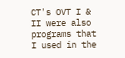CT's OVT I & II were also programs that I used in the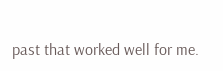past that worked well for me.